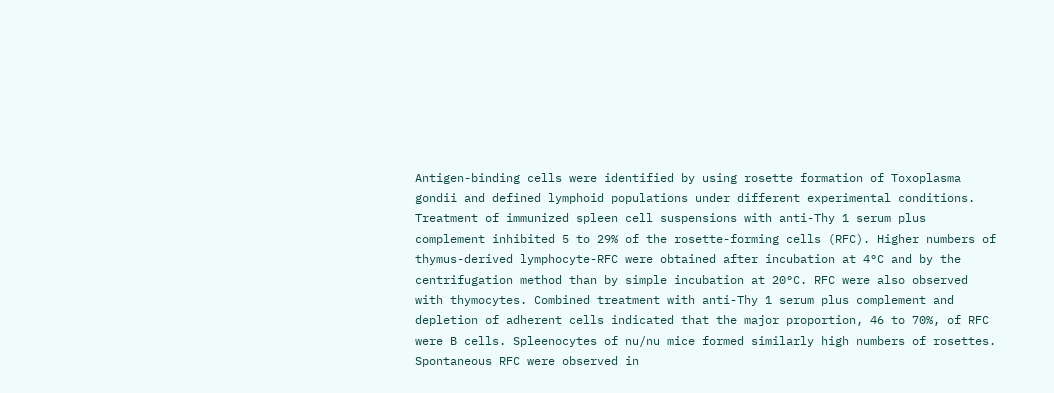Antigen-binding cells were identified by using rosette formation of Toxoplasma gondii and defined lymphoid populations under different experimental conditions. Treatment of immunized spleen cell suspensions with anti-Thy 1 serum plus complement inhibited 5 to 29% of the rosette-forming cells (RFC). Higher numbers of thymus-derived lymphocyte-RFC were obtained after incubation at 4°C and by the centrifugation method than by simple incubation at 20°C. RFC were also observed with thymocytes. Combined treatment with anti-Thy 1 serum plus complement and depletion of adherent cells indicated that the major proportion, 46 to 70%, of RFC were B cells. Spleenocytes of nu/nu mice formed similarly high numbers of rosettes. Spontaneous RFC were observed in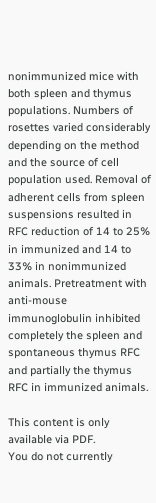nonimmunized mice with both spleen and thymus populations. Numbers of rosettes varied considerably depending on the method and the source of cell population used. Removal of adherent cells from spleen suspensions resulted in RFC reduction of 14 to 25% in immunized and 14 to 33% in nonimmunized animals. Pretreatment with anti-mouse immunoglobulin inhibited completely the spleen and spontaneous thymus RFC and partially the thymus RFC in immunized animals.

This content is only available via PDF.
You do not currently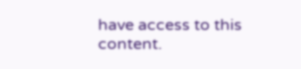have access to this content.